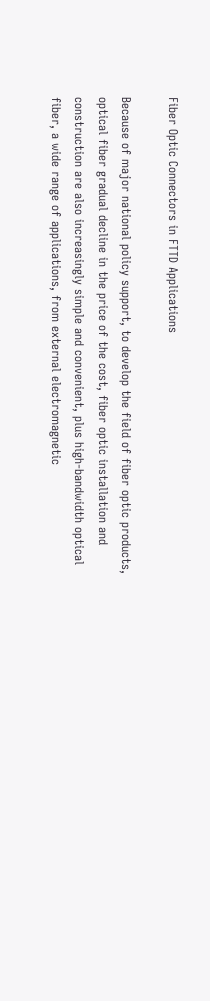Fiber Optic Connectors in FTTD Applications

Because of major national policy support, to develop the field of fiber optic products, optical fiber gradual decline in the price of the cost, fiber optic installation and construction are also increasingly simple and convenient, plus high-bandwidth optical fiber, a wide range of applications, from external electromagnetic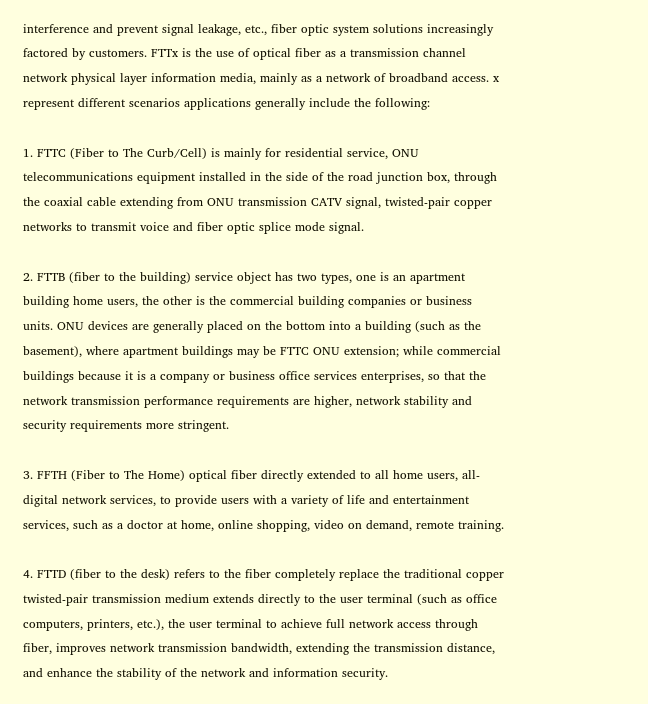interference and prevent signal leakage, etc., fiber optic system solutions increasingly factored by customers. FTTx is the use of optical fiber as a transmission channel network physical layer information media, mainly as a network of broadband access. x represent different scenarios applications generally include the following:

1. FTTC (Fiber to The Curb/Cell) is mainly for residential service, ONU telecommunications equipment installed in the side of the road junction box, through the coaxial cable extending from ONU transmission CATV signal, twisted-pair copper networks to transmit voice and fiber optic splice mode signal.

2. FTTB (fiber to the building) service object has two types, one is an apartment building home users, the other is the commercial building companies or business units. ONU devices are generally placed on the bottom into a building (such as the basement), where apartment buildings may be FTTC ONU extension; while commercial buildings because it is a company or business office services enterprises, so that the network transmission performance requirements are higher, network stability and security requirements more stringent.

3. FFTH (Fiber to The Home) optical fiber directly extended to all home users, all-digital network services, to provide users with a variety of life and entertainment services, such as a doctor at home, online shopping, video on demand, remote training.

4. FTTD (fiber to the desk) refers to the fiber completely replace the traditional copper twisted-pair transmission medium extends directly to the user terminal (such as office computers, printers, etc.), the user terminal to achieve full network access through fiber, improves network transmission bandwidth, extending the transmission distance, and enhance the stability of the network and information security.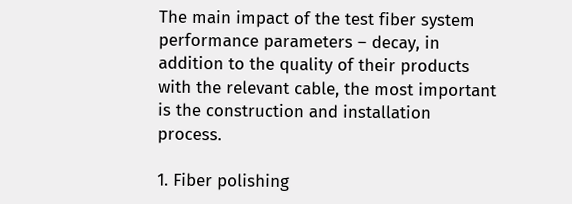The main impact of the test fiber system performance parameters – decay, in addition to the quality of their products with the relevant cable, the most important is the construction and installation process.

1. Fiber polishing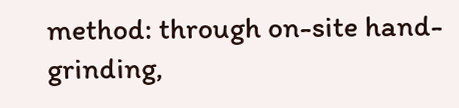method: through on-site hand-grinding,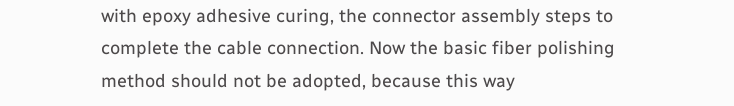with epoxy adhesive curing, the connector assembly steps to complete the cable connection. Now the basic fiber polishing method should not be adopted, because this way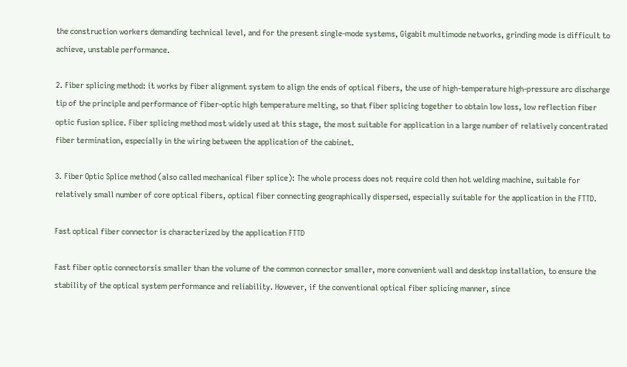the construction workers demanding technical level, and for the present single-mode systems, Gigabit multimode networks, grinding mode is difficult to achieve, unstable performance.

2. Fiber splicing method: it works by fiber alignment system to align the ends of optical fibers, the use of high-temperature high-pressure arc discharge tip of the principle and performance of fiber-optic high temperature melting, so that fiber splicing together to obtain low loss, low reflection fiber optic fusion splice. Fiber splicing method most widely used at this stage, the most suitable for application in a large number of relatively concentrated fiber termination, especially in the wiring between the application of the cabinet.

3. Fiber Optic Splice method (also called mechanical fiber splice): The whole process does not require cold then hot welding machine, suitable for relatively small number of core optical fibers, optical fiber connecting geographically dispersed, especially suitable for the application in the FTTD.

Fast optical fiber connector is characterized by the application FTTD

Fast fiber optic connectorsis smaller than the volume of the common connector smaller, more convenient wall and desktop installation, to ensure the stability of the optical system performance and reliability. However, if the conventional optical fiber splicing manner, since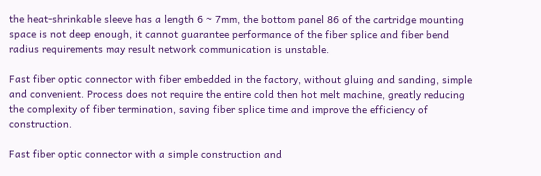the heat-shrinkable sleeve has a length 6 ~ 7mm, the bottom panel 86 of the cartridge mounting space is not deep enough, it cannot guarantee performance of the fiber splice and fiber bend radius requirements may result network communication is unstable.

Fast fiber optic connector with fiber embedded in the factory, without gluing and sanding, simple and convenient. Process does not require the entire cold then hot melt machine, greatly reducing the complexity of fiber termination, saving fiber splice time and improve the efficiency of construction.

Fast fiber optic connector with a simple construction and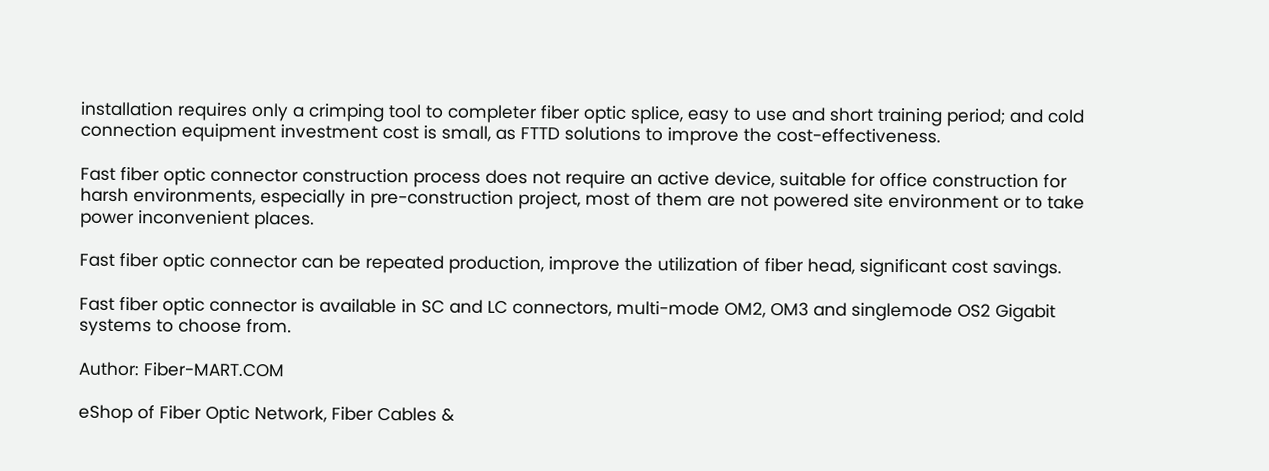installation requires only a crimping tool to completer fiber optic splice, easy to use and short training period; and cold connection equipment investment cost is small, as FTTD solutions to improve the cost-effectiveness.

Fast fiber optic connector construction process does not require an active device, suitable for office construction for harsh environments, especially in pre-construction project, most of them are not powered site environment or to take power inconvenient places.

Fast fiber optic connector can be repeated production, improve the utilization of fiber head, significant cost savings.

Fast fiber optic connector is available in SC and LC connectors, multi-mode OM2, OM3 and singlemode OS2 Gigabit systems to choose from.

Author: Fiber-MART.COM

eShop of Fiber Optic Network, Fiber Cables &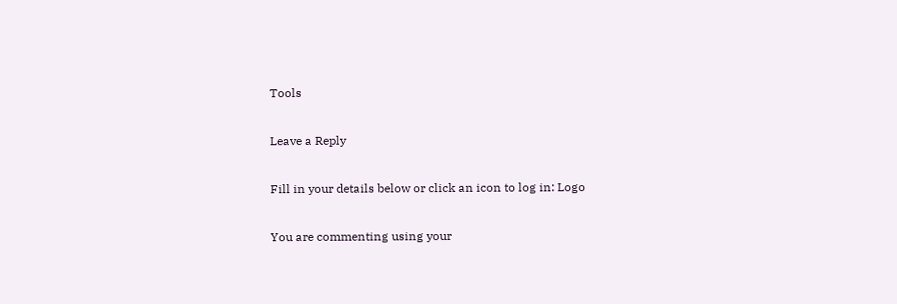Tools

Leave a Reply

Fill in your details below or click an icon to log in: Logo

You are commenting using your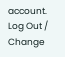account. Log Out /  Change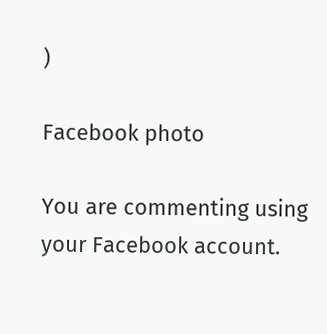)

Facebook photo

You are commenting using your Facebook account.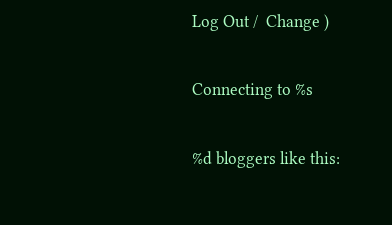Log Out /  Change )

Connecting to %s

%d bloggers like this: